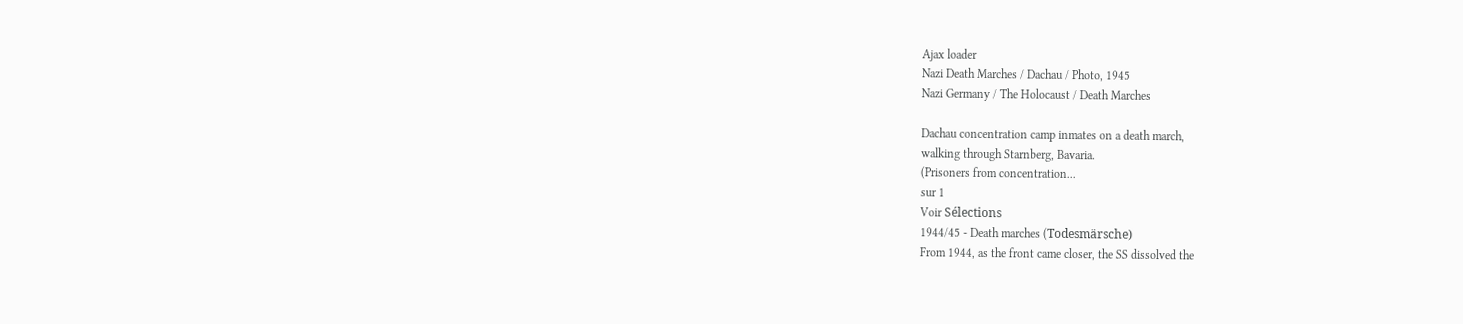Ajax loader
Nazi Death Marches / Dachau / Photo, 1945
Nazi Germany / The Holocaust / Death Marches

Dachau concentration camp inmates on a death march,
walking through Starnberg, Bavaria.
(Prisoners from concentration...
sur 1
Voir Sélections
1944/45 - Death marches (Todesmärsche)
From 1944, as the front came closer, the SS dissolved the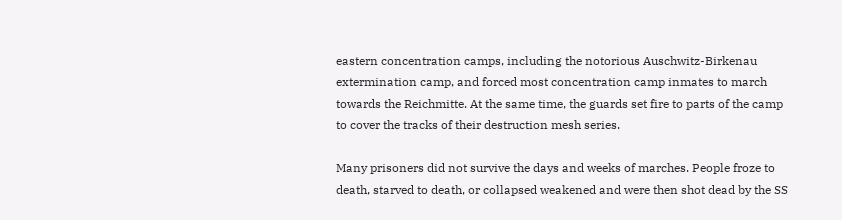eastern concentration camps, including the notorious Auschwitz-Birkenau extermination camp, and forced most concentration camp inmates to march towards the Reichmitte. At the same time, the guards set fire to parts of the camp to cover the tracks of their destruction mesh series.

Many prisoners did not survive the days and weeks of marches. People froze to death, starved to death, or collapsed weakened and were then shot dead by the SS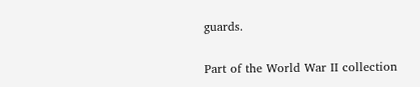guards.

Part of the World War II collection